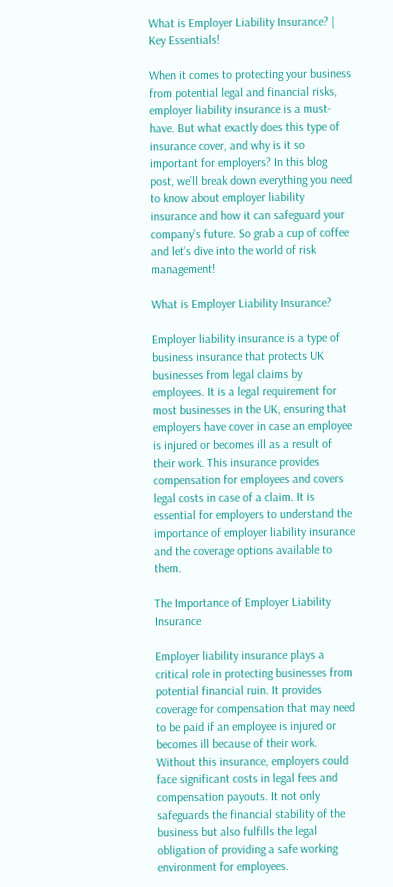What is Employer Liability Insurance? | Key Essentials!

When it comes to protecting your business from potential legal and financial risks, employer liability insurance is a must-have. But what exactly does this type of insurance cover, and why is it so important for employers? In this blog post, we’ll break down everything you need to know about employer liability insurance and how it can safeguard your company’s future. So grab a cup of coffee and let’s dive into the world of risk management!

What is Employer Liability Insurance?

Employer liability insurance is a type of business insurance that protects UK businesses from legal claims by employees. It is a legal requirement for most businesses in the UK, ensuring that employers have cover in case an employee is injured or becomes ill as a result of their work. This insurance provides compensation for employees and covers legal costs in case of a claim. It is essential for employers to understand the importance of employer liability insurance and the coverage options available to them.

The Importance of Employer Liability Insurance

Employer liability insurance plays a critical role in protecting businesses from potential financial ruin. It provides coverage for compensation that may need to be paid if an employee is injured or becomes ill because of their work. Without this insurance, employers could face significant costs in legal fees and compensation payouts. It not only safeguards the financial stability of the business but also fulfills the legal obligation of providing a safe working environment for employees.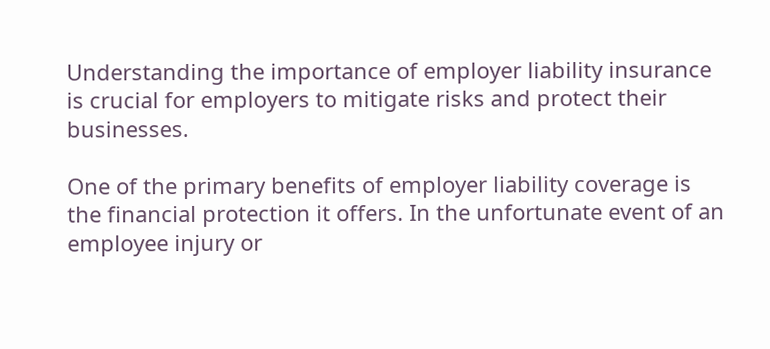Understanding the importance of employer liability insurance is crucial for employers to mitigate risks and protect their businesses.

One of the primary benefits of employer liability coverage is the financial protection it offers. In the unfortunate event of an employee injury or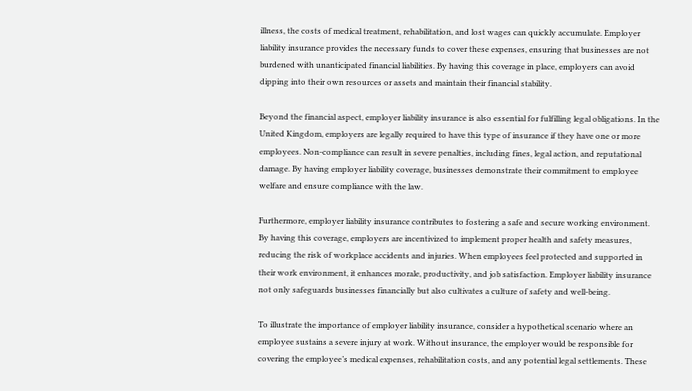illness, the costs of medical treatment, rehabilitation, and lost wages can quickly accumulate. Employer liability insurance provides the necessary funds to cover these expenses, ensuring that businesses are not burdened with unanticipated financial liabilities. By having this coverage in place, employers can avoid dipping into their own resources or assets and maintain their financial stability.

Beyond the financial aspect, employer liability insurance is also essential for fulfilling legal obligations. In the United Kingdom, employers are legally required to have this type of insurance if they have one or more employees. Non-compliance can result in severe penalties, including fines, legal action, and reputational damage. By having employer liability coverage, businesses demonstrate their commitment to employee welfare and ensure compliance with the law.

Furthermore, employer liability insurance contributes to fostering a safe and secure working environment. By having this coverage, employers are incentivized to implement proper health and safety measures, reducing the risk of workplace accidents and injuries. When employees feel protected and supported in their work environment, it enhances morale, productivity, and job satisfaction. Employer liability insurance not only safeguards businesses financially but also cultivates a culture of safety and well-being.

To illustrate the importance of employer liability insurance, consider a hypothetical scenario where an employee sustains a severe injury at work. Without insurance, the employer would be responsible for covering the employee’s medical expenses, rehabilitation costs, and any potential legal settlements. These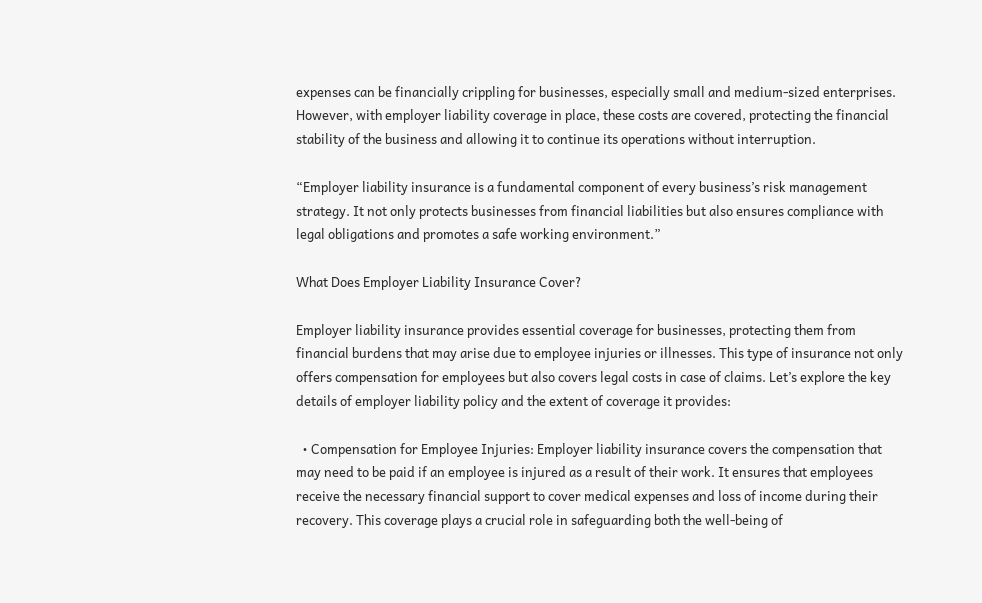expenses can be financially crippling for businesses, especially small and medium-sized enterprises. However, with employer liability coverage in place, these costs are covered, protecting the financial stability of the business and allowing it to continue its operations without interruption.

“Employer liability insurance is a fundamental component of every business’s risk management strategy. It not only protects businesses from financial liabilities but also ensures compliance with legal obligations and promotes a safe working environment.”

What Does Employer Liability Insurance Cover?

Employer liability insurance provides essential coverage for businesses, protecting them from financial burdens that may arise due to employee injuries or illnesses. This type of insurance not only offers compensation for employees but also covers legal costs in case of claims. Let’s explore the key details of employer liability policy and the extent of coverage it provides:

  • Compensation for Employee Injuries: Employer liability insurance covers the compensation that may need to be paid if an employee is injured as a result of their work. It ensures that employees receive the necessary financial support to cover medical expenses and loss of income during their recovery. This coverage plays a crucial role in safeguarding both the well-being of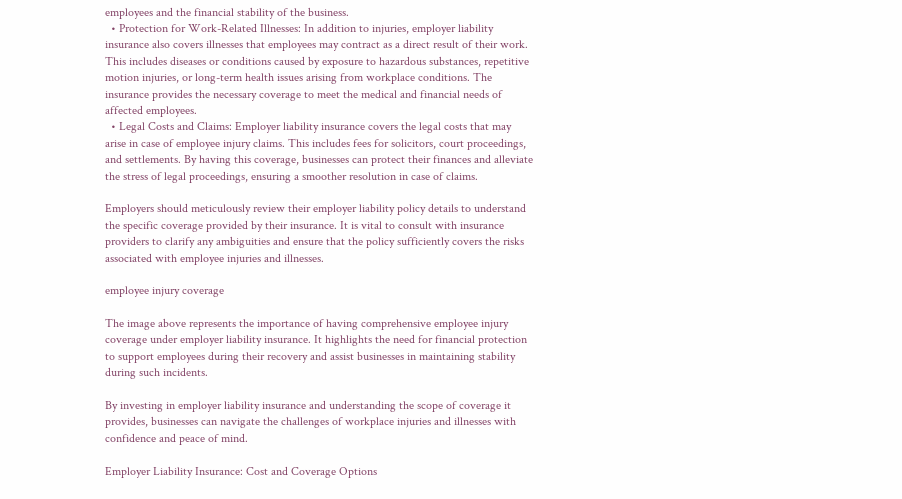employees and the financial stability of the business.
  • Protection for Work-Related Illnesses: In addition to injuries, employer liability insurance also covers illnesses that employees may contract as a direct result of their work. This includes diseases or conditions caused by exposure to hazardous substances, repetitive motion injuries, or long-term health issues arising from workplace conditions. The insurance provides the necessary coverage to meet the medical and financial needs of affected employees.
  • Legal Costs and Claims: Employer liability insurance covers the legal costs that may arise in case of employee injury claims. This includes fees for solicitors, court proceedings, and settlements. By having this coverage, businesses can protect their finances and alleviate the stress of legal proceedings, ensuring a smoother resolution in case of claims.

Employers should meticulously review their employer liability policy details to understand the specific coverage provided by their insurance. It is vital to consult with insurance providers to clarify any ambiguities and ensure that the policy sufficiently covers the risks associated with employee injuries and illnesses.

employee injury coverage

The image above represents the importance of having comprehensive employee injury coverage under employer liability insurance. It highlights the need for financial protection to support employees during their recovery and assist businesses in maintaining stability during such incidents.

By investing in employer liability insurance and understanding the scope of coverage it provides, businesses can navigate the challenges of workplace injuries and illnesses with confidence and peace of mind.

Employer Liability Insurance: Cost and Coverage Options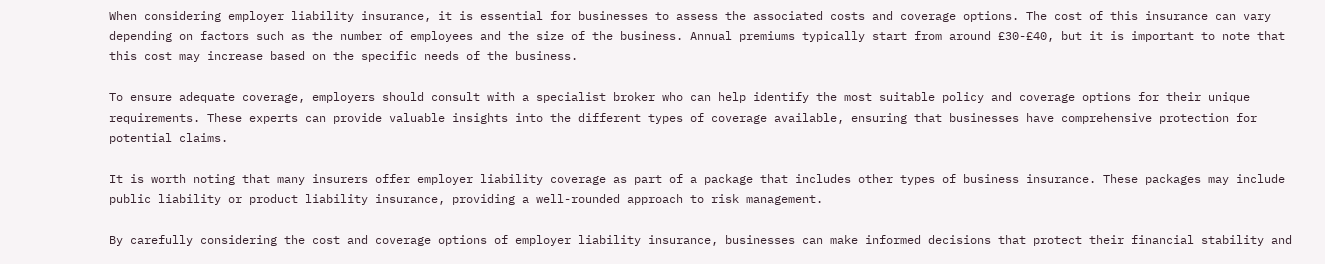When considering employer liability insurance, it is essential for businesses to assess the associated costs and coverage options. The cost of this insurance can vary depending on factors such as the number of employees and the size of the business. Annual premiums typically start from around £30-£40, but it is important to note that this cost may increase based on the specific needs of the business.

To ensure adequate coverage, employers should consult with a specialist broker who can help identify the most suitable policy and coverage options for their unique requirements. These experts can provide valuable insights into the different types of coverage available, ensuring that businesses have comprehensive protection for potential claims.

It is worth noting that many insurers offer employer liability coverage as part of a package that includes other types of business insurance. These packages may include public liability or product liability insurance, providing a well-rounded approach to risk management.

By carefully considering the cost and coverage options of employer liability insurance, businesses can make informed decisions that protect their financial stability and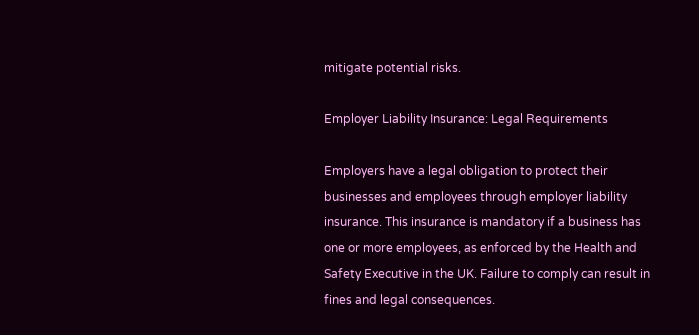mitigate potential risks.

Employer Liability Insurance: Legal Requirements

Employers have a legal obligation to protect their businesses and employees through employer liability insurance. This insurance is mandatory if a business has one or more employees, as enforced by the Health and Safety Executive in the UK. Failure to comply can result in fines and legal consequences.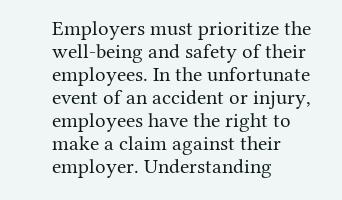Employers must prioritize the well-being and safety of their employees. In the unfortunate event of an accident or injury, employees have the right to make a claim against their employer. Understanding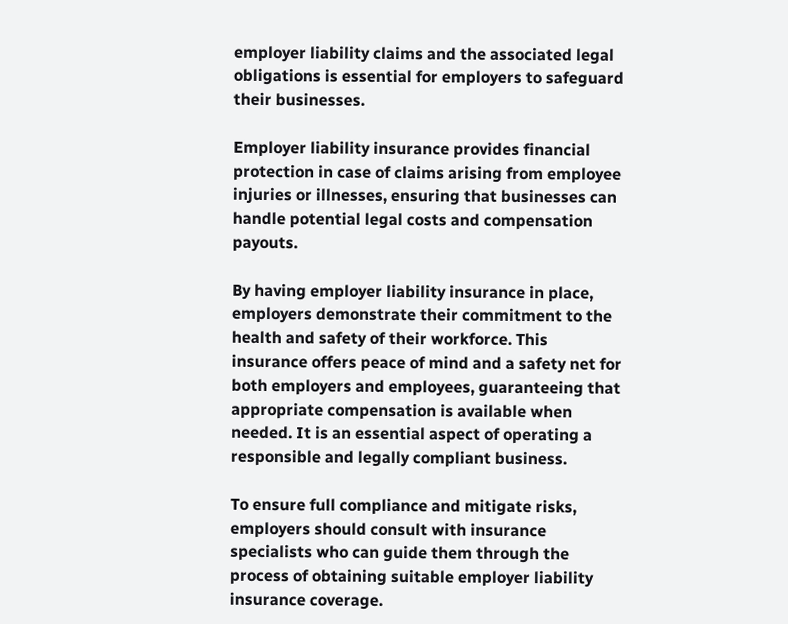employer liability claims and the associated legal obligations is essential for employers to safeguard their businesses.

Employer liability insurance provides financial protection in case of claims arising from employee injuries or illnesses, ensuring that businesses can handle potential legal costs and compensation payouts.

By having employer liability insurance in place, employers demonstrate their commitment to the health and safety of their workforce. This insurance offers peace of mind and a safety net for both employers and employees, guaranteeing that appropriate compensation is available when needed. It is an essential aspect of operating a responsible and legally compliant business.

To ensure full compliance and mitigate risks, employers should consult with insurance specialists who can guide them through the process of obtaining suitable employer liability insurance coverage.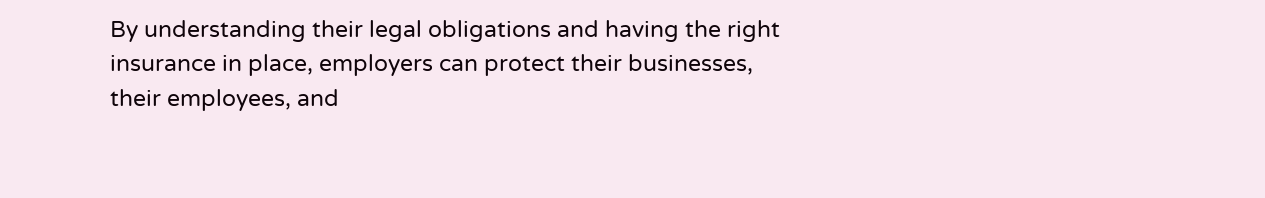By understanding their legal obligations and having the right insurance in place, employers can protect their businesses, their employees, and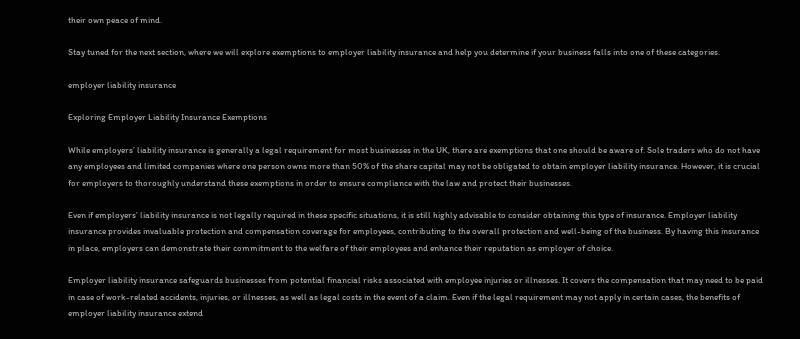their own peace of mind.

Stay tuned for the next section, where we will explore exemptions to employer liability insurance and help you determine if your business falls into one of these categories.

employer liability insurance

Exploring Employer Liability Insurance Exemptions

While employers’ liability insurance is generally a legal requirement for most businesses in the UK, there are exemptions that one should be aware of. Sole traders who do not have any employees and limited companies where one person owns more than 50% of the share capital may not be obligated to obtain employer liability insurance. However, it is crucial for employers to thoroughly understand these exemptions in order to ensure compliance with the law and protect their businesses.

Even if employers’ liability insurance is not legally required in these specific situations, it is still highly advisable to consider obtaining this type of insurance. Employer liability insurance provides invaluable protection and compensation coverage for employees, contributing to the overall protection and well-being of the business. By having this insurance in place, employers can demonstrate their commitment to the welfare of their employees and enhance their reputation as employer of choice.

Employer liability insurance safeguards businesses from potential financial risks associated with employee injuries or illnesses. It covers the compensation that may need to be paid in case of work-related accidents, injuries, or illnesses, as well as legal costs in the event of a claim. Even if the legal requirement may not apply in certain cases, the benefits of employer liability insurance extend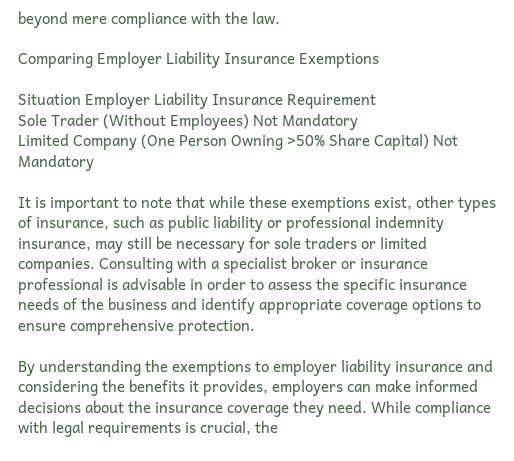beyond mere compliance with the law.

Comparing Employer Liability Insurance Exemptions

Situation Employer Liability Insurance Requirement
Sole Trader (Without Employees) Not Mandatory
Limited Company (One Person Owning >50% Share Capital) Not Mandatory

It is important to note that while these exemptions exist, other types of insurance, such as public liability or professional indemnity insurance, may still be necessary for sole traders or limited companies. Consulting with a specialist broker or insurance professional is advisable in order to assess the specific insurance needs of the business and identify appropriate coverage options to ensure comprehensive protection.

By understanding the exemptions to employer liability insurance and considering the benefits it provides, employers can make informed decisions about the insurance coverage they need. While compliance with legal requirements is crucial, the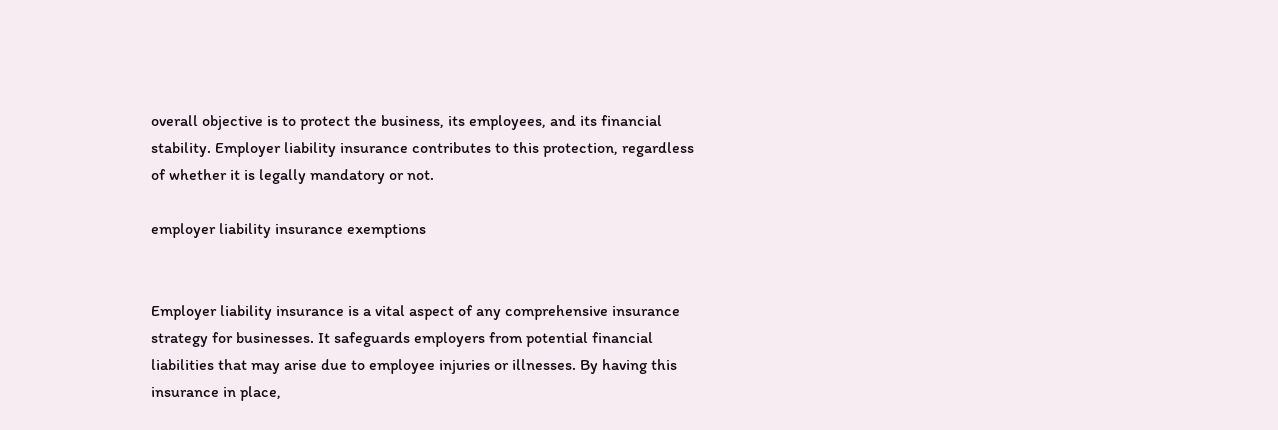overall objective is to protect the business, its employees, and its financial stability. Employer liability insurance contributes to this protection, regardless of whether it is legally mandatory or not.

employer liability insurance exemptions


Employer liability insurance is a vital aspect of any comprehensive insurance strategy for businesses. It safeguards employers from potential financial liabilities that may arise due to employee injuries or illnesses. By having this insurance in place,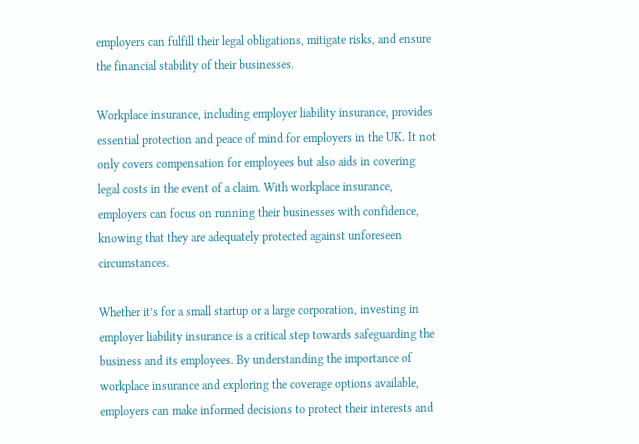employers can fulfill their legal obligations, mitigate risks, and ensure the financial stability of their businesses.

Workplace insurance, including employer liability insurance, provides essential protection and peace of mind for employers in the UK. It not only covers compensation for employees but also aids in covering legal costs in the event of a claim. With workplace insurance, employers can focus on running their businesses with confidence, knowing that they are adequately protected against unforeseen circumstances.

Whether it’s for a small startup or a large corporation, investing in employer liability insurance is a critical step towards safeguarding the business and its employees. By understanding the importance of workplace insurance and exploring the coverage options available, employers can make informed decisions to protect their interests and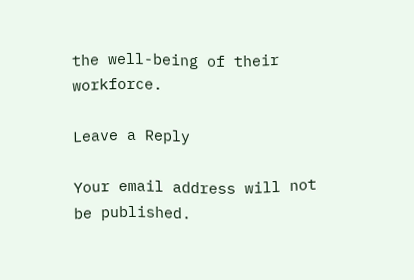the well-being of their workforce.

Leave a Reply

Your email address will not be published.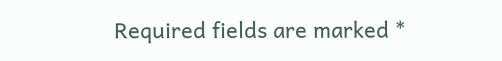Required fields are marked *